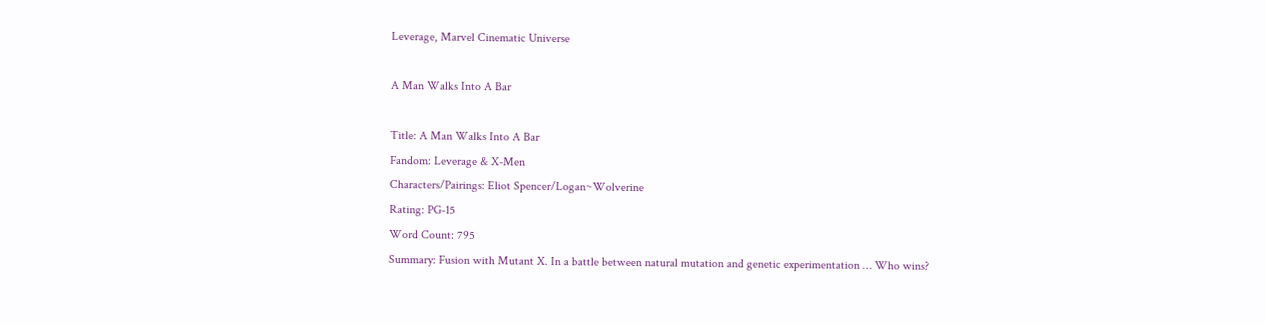Leverage, Marvel Cinematic Universe

A Man Walks Into A Bar

Title: A Man Walks Into A Bar
Fandom: Leverage & X-Men
Characters/Pairings: Eliot Spencer/Logan~Wolverine
Rating: PG-15
Word Count: 795
Summary: Fusion with Mutant X. In a battle between natural mutation and genetic experimentation … Who wins?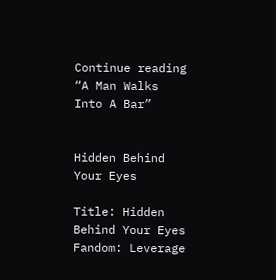Continue reading “A Man Walks Into A Bar”


Hidden Behind Your Eyes

Title: Hidden Behind Your Eyes
Fandom: Leverage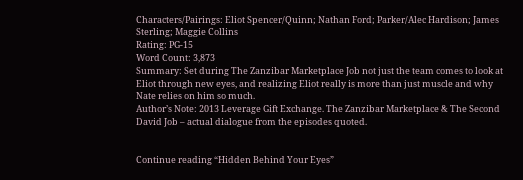Characters/Pairings: Eliot Spencer/Quinn; Nathan Ford; Parker/Alec Hardison; James Sterling; Maggie Collins
Rating: PG-15
Word Count: 3,873
Summary: Set during The Zanzibar Marketplace Job not just the team comes to look at Eliot through new eyes, and realizing Eliot really is more than just muscle and why Nate relies on him so much.
Author’s Note: 2013 Leverage Gift Exchange. The Zanzibar Marketplace & The Second David Job – actual dialogue from the episodes quoted.


Continue reading “Hidden Behind Your Eyes”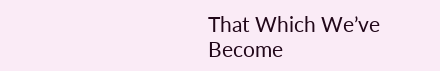That Which We’ve Become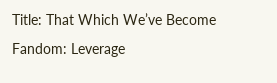Title: That Which We’ve Become
Fandom: Leverage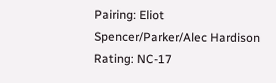Pairing: Eliot Spencer/Parker/Alec Hardison
Rating: NC-17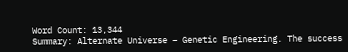Word Count: 13,344
Summary: Alternate Universe – Genetic Engineering. The success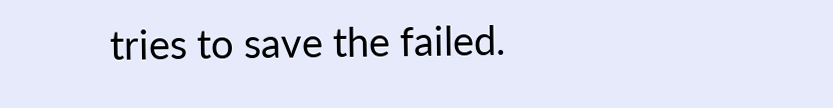tries to save the failed.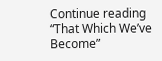Continue reading “That Which We’ve Become”